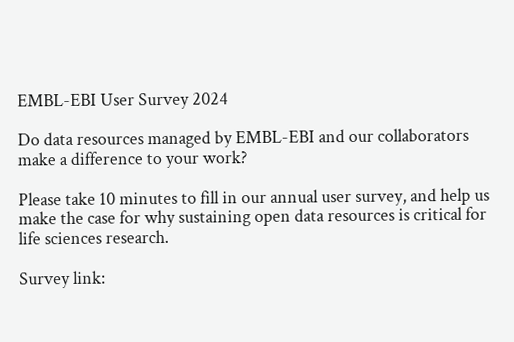EMBL-EBI User Survey 2024

Do data resources managed by EMBL-EBI and our collaborators make a difference to your work?

Please take 10 minutes to fill in our annual user survey, and help us make the case for why sustaining open data resources is critical for life sciences research.

Survey link: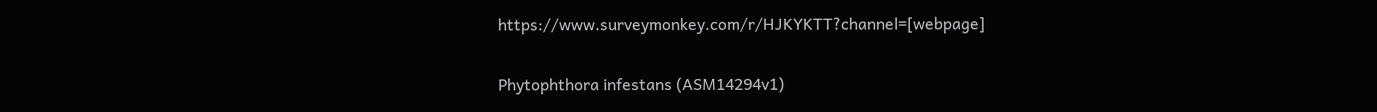https://www.surveymonkey.com/r/HJKYKTT?channel=[webpage]

Phytophthora infestans (ASM14294v1)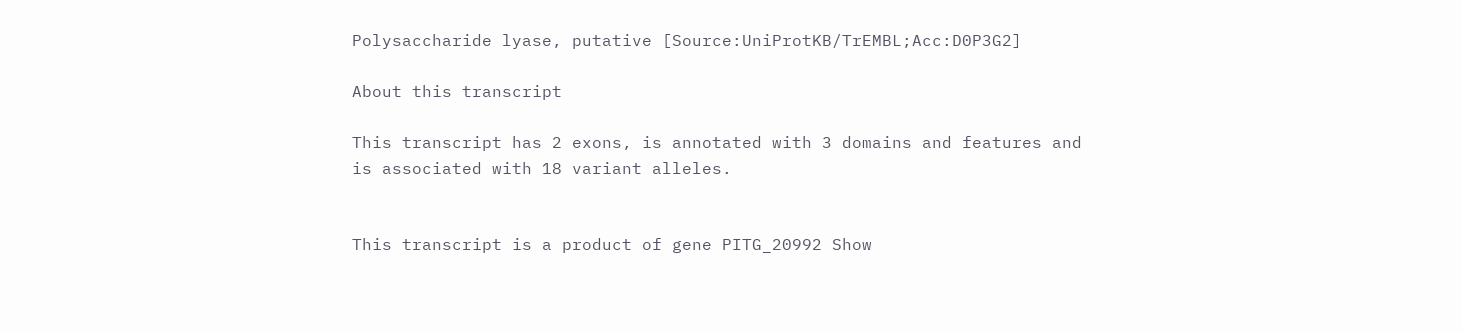Polysaccharide lyase, putative [Source:UniProtKB/TrEMBL;Acc:D0P3G2]

About this transcript

This transcript has 2 exons, is annotated with 3 domains and features and is associated with 18 variant alleles.


This transcript is a product of gene PITG_20992 Show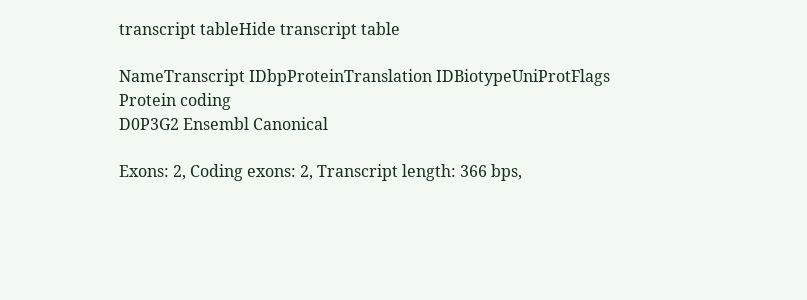transcript tableHide transcript table

NameTranscript IDbpProteinTranslation IDBiotypeUniProtFlags
Protein coding
D0P3G2 Ensembl Canonical

Exons: 2, Coding exons: 2, Transcript length: 366 bps,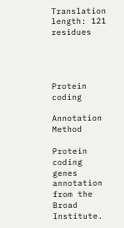Translation length: 121 residues




Protein coding

Annotation Method

Protein coding genes annotation from the Broad Institute.